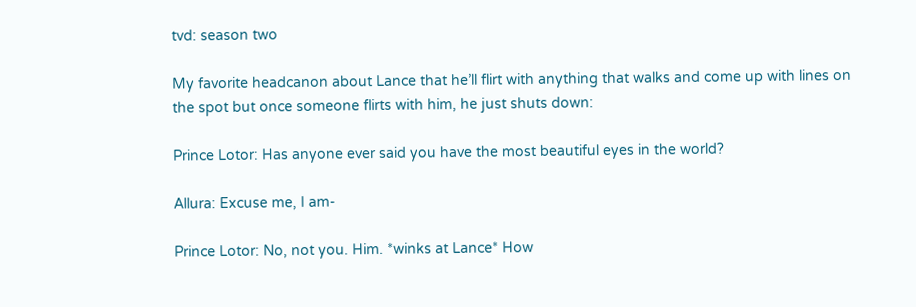tvd: season two

My favorite headcanon about Lance that he’ll flirt with anything that walks and come up with lines on the spot but once someone flirts with him, he just shuts down:

Prince Lotor: Has anyone ever said you have the most beautiful eyes in the world?

Allura: Excuse me, I am-

Prince Lotor: No, not you. Him. *winks at Lance* How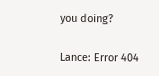you doing?

Lance: Error 404